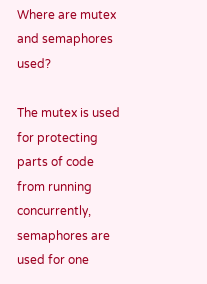Where are mutex and semaphores used?

The mutex is used for protecting parts of code from running concurrently, semaphores are used for one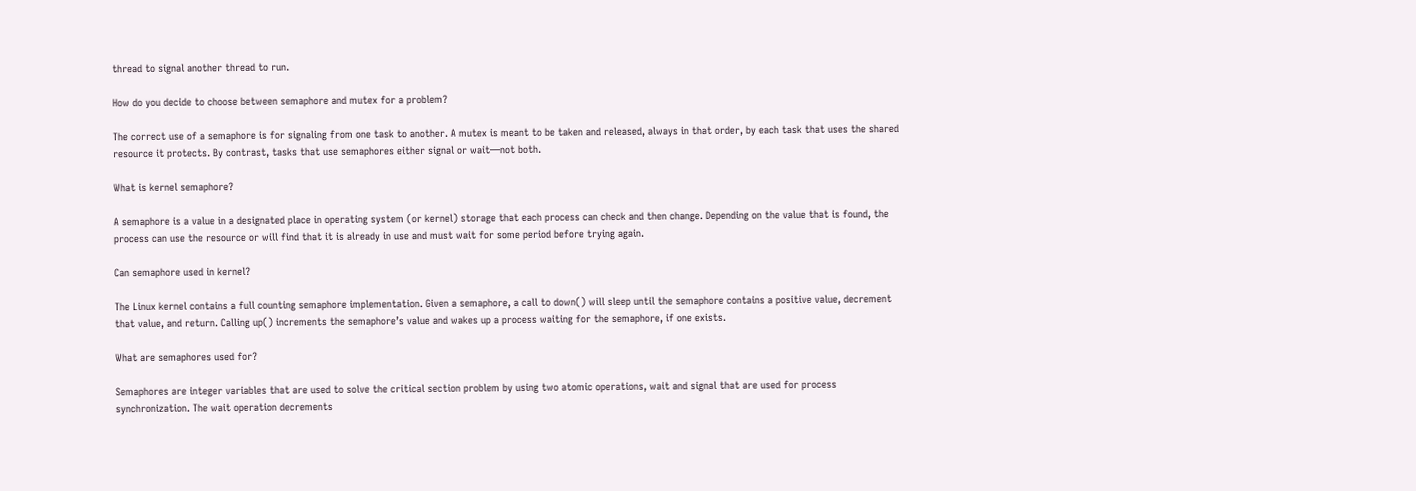thread to signal another thread to run.

How do you decide to choose between semaphore and mutex for a problem?

The correct use of a semaphore is for signaling from one task to another. A mutex is meant to be taken and released, always in that order, by each task that uses the shared resource it protects. By contrast, tasks that use semaphores either signal or wait—not both.

What is kernel semaphore?

A semaphore is a value in a designated place in operating system (or kernel) storage that each process can check and then change. Depending on the value that is found, the process can use the resource or will find that it is already in use and must wait for some period before trying again.

Can semaphore used in kernel?

The Linux kernel contains a full counting semaphore implementation. Given a semaphore, a call to down() will sleep until the semaphore contains a positive value, decrement that value, and return. Calling up() increments the semaphore’s value and wakes up a process waiting for the semaphore, if one exists.

What are semaphores used for?

Semaphores are integer variables that are used to solve the critical section problem by using two atomic operations, wait and signal that are used for process synchronization. The wait operation decrements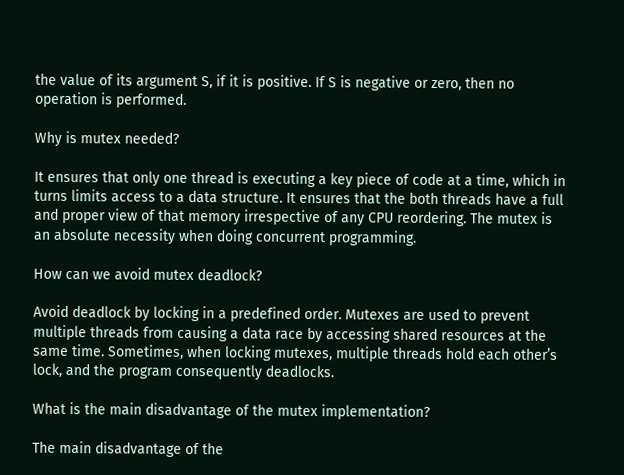the value of its argument S, if it is positive. If S is negative or zero, then no operation is performed.

Why is mutex needed?

It ensures that only one thread is executing a key piece of code at a time, which in turns limits access to a data structure. It ensures that the both threads have a full and proper view of that memory irrespective of any CPU reordering. The mutex is an absolute necessity when doing concurrent programming.

How can we avoid mutex deadlock?

Avoid deadlock by locking in a predefined order. Mutexes are used to prevent multiple threads from causing a data race by accessing shared resources at the same time. Sometimes, when locking mutexes, multiple threads hold each other’s lock, and the program consequently deadlocks.

What is the main disadvantage of the mutex implementation?

The main disadvantage of the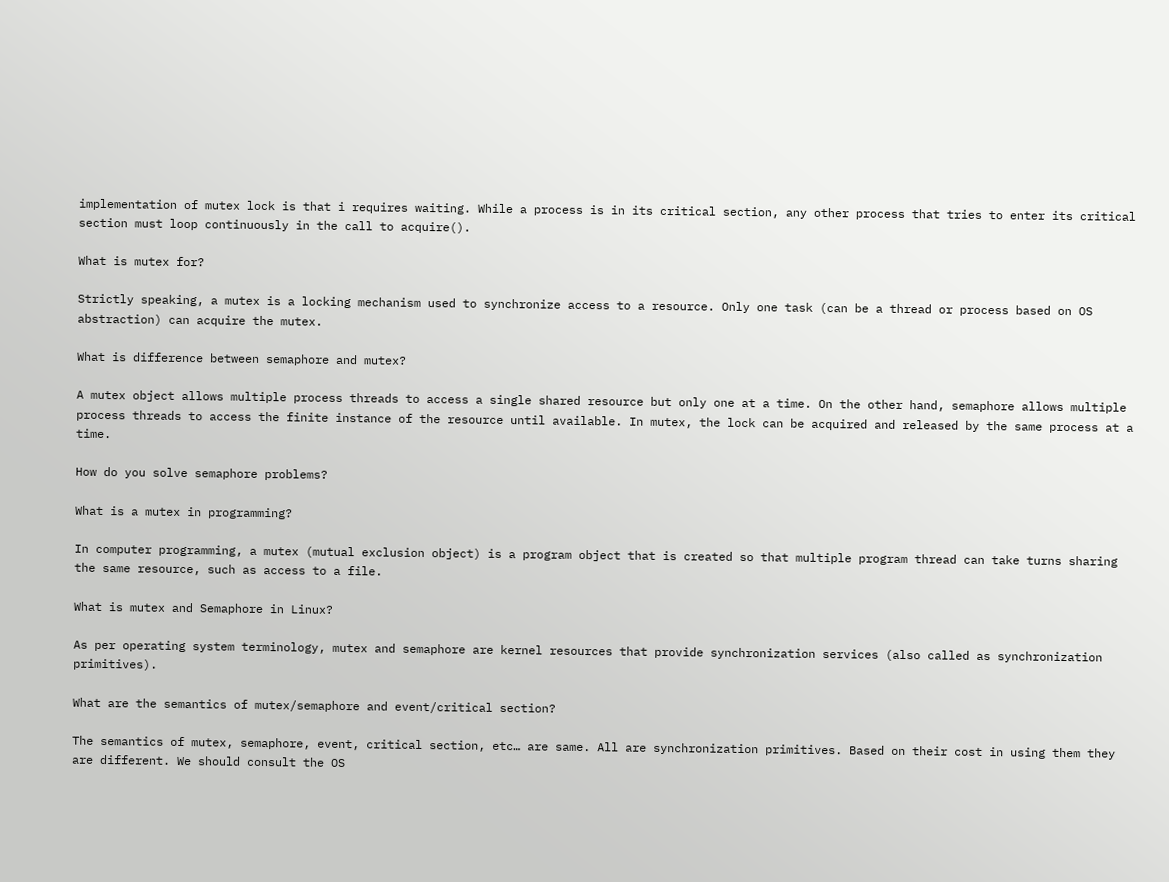implementation of mutex lock is that i requires waiting. While a process is in its critical section, any other process that tries to enter its critical section must loop continuously in the call to acquire().

What is mutex for?

Strictly speaking, a mutex is a locking mechanism used to synchronize access to a resource. Only one task (can be a thread or process based on OS abstraction) can acquire the mutex.

What is difference between semaphore and mutex?

A mutex object allows multiple process threads to access a single shared resource but only one at a time. On the other hand, semaphore allows multiple process threads to access the finite instance of the resource until available. In mutex, the lock can be acquired and released by the same process at a time.

How do you solve semaphore problems?

What is a mutex in programming?

In computer programming, a mutex (mutual exclusion object) is a program object that is created so that multiple program thread can take turns sharing the same resource, such as access to a file.

What is mutex and Semaphore in Linux?

As per operating system terminology, mutex and semaphore are kernel resources that provide synchronization services (also called as synchronization primitives).

What are the semantics of mutex/semaphore and event/critical section?

The semantics of mutex, semaphore, event, critical section, etc… are same. All are synchronization primitives. Based on their cost in using them they are different. We should consult the OS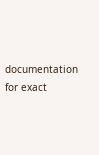documentation for exact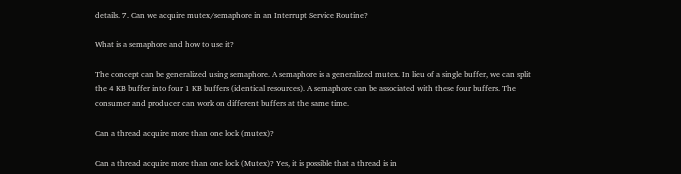details. 7. Can we acquire mutex/semaphore in an Interrupt Service Routine?

What is a semaphore and how to use it?

The concept can be generalized using semaphore. A semaphore is a generalized mutex. In lieu of a single buffer, we can split the 4 KB buffer into four 1 KB buffers (identical resources). A semaphore can be associated with these four buffers. The consumer and producer can work on different buffers at the same time.

Can a thread acquire more than one lock (mutex)?

Can a thread acquire more than one lock (Mutex)? Yes, it is possible that a thread is in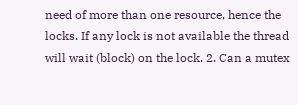need of more than one resource, hence the locks. If any lock is not available the thread will wait (block) on the lock. 2. Can a mutex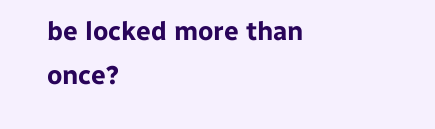be locked more than once?